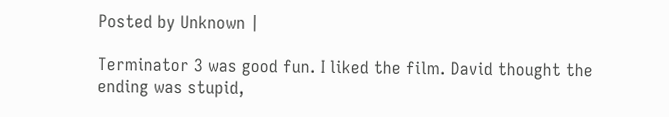Posted by Unknown |

Terminator 3 was good fun. I liked the film. David thought the ending was stupid,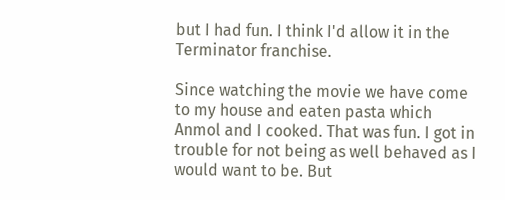but I had fun. I think I'd allow it in the Terminator franchise.

Since watching the movie we have come to my house and eaten pasta which Anmol and I cooked. That was fun. I got in trouble for not being as well behaved as I would want to be. But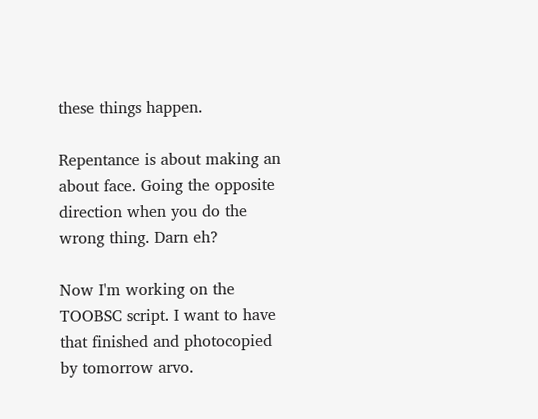these things happen.

Repentance is about making an about face. Going the opposite direction when you do the wrong thing. Darn eh?

Now I'm working on the TOOBSC script. I want to have that finished and photocopied by tomorrow arvo.